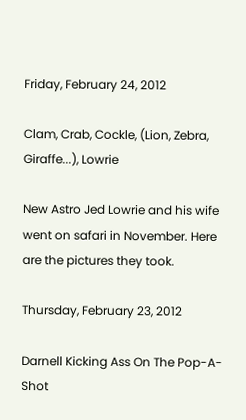Friday, February 24, 2012

Clam, Crab, Cockle, (Lion, Zebra, Giraffe...), Lowrie

New Astro Jed Lowrie and his wife went on safari in November. Here are the pictures they took.

Thursday, February 23, 2012

Darnell Kicking Ass On The Pop-A-Shot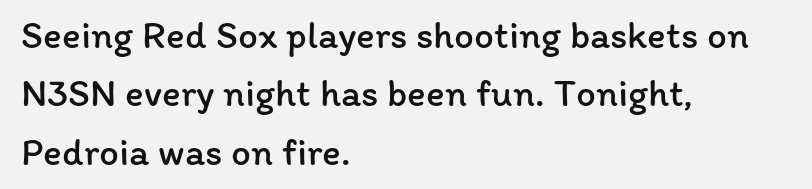Seeing Red Sox players shooting baskets on N3SN every night has been fun. Tonight, Pedroia was on fire.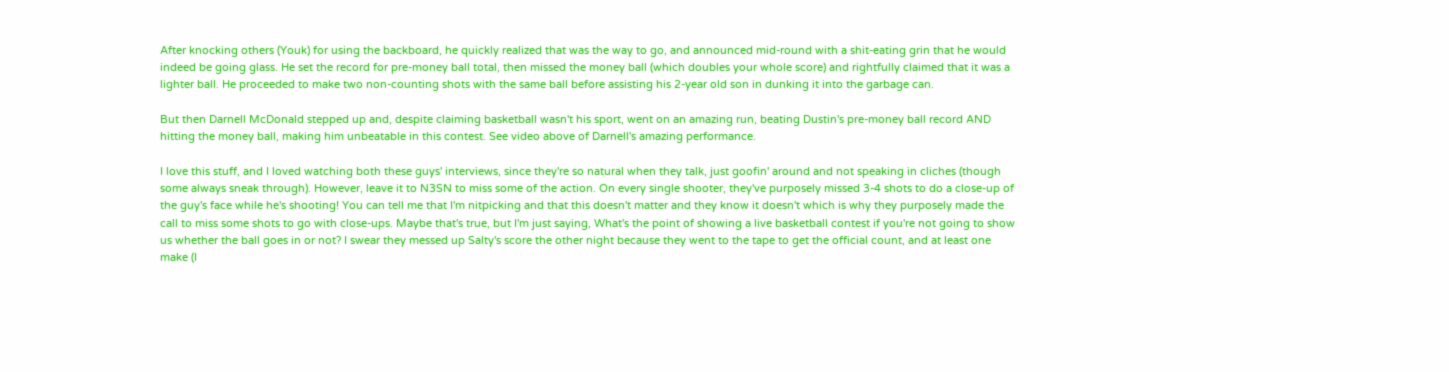After knocking others (Youk) for using the backboard, he quickly realized that was the way to go, and announced mid-round with a shit-eating grin that he would indeed be going glass. He set the record for pre-money ball total, then missed the money ball (which doubles your whole score) and rightfully claimed that it was a lighter ball. He proceeded to make two non-counting shots with the same ball before assisting his 2-year old son in dunking it into the garbage can.

But then Darnell McDonald stepped up and, despite claiming basketball wasn't his sport, went on an amazing run, beating Dustin's pre-money ball record AND hitting the money ball, making him unbeatable in this contest. See video above of Darnell's amazing performance.

I love this stuff, and I loved watching both these guys' interviews, since they're so natural when they talk, just goofin' around and not speaking in cliches (though some always sneak through). However, leave it to N3SN to miss some of the action. On every single shooter, they've purposely missed 3-4 shots to do a close-up of the guy's face while he's shooting! You can tell me that I'm nitpicking and that this doesn't matter and they know it doesn't which is why they purposely made the call to miss some shots to go with close-ups. Maybe that's true, but I'm just saying, What's the point of showing a live basketball contest if you're not going to show us whether the ball goes in or not? I swear they messed up Salty's score the other night because they went to the tape to get the official count, and at least one make (I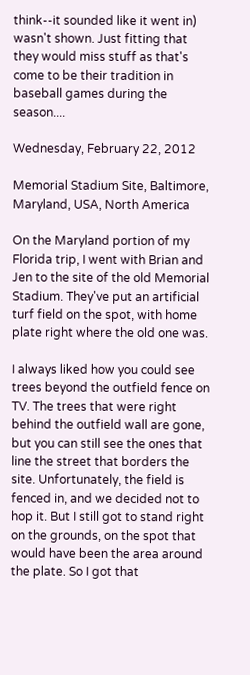think--it sounded like it went in) wasn't shown. Just fitting that they would miss stuff as that's come to be their tradition in baseball games during the season....

Wednesday, February 22, 2012

Memorial Stadium Site, Baltimore, Maryland, USA, North America

On the Maryland portion of my Florida trip, I went with Brian and Jen to the site of the old Memorial Stadium. They've put an artificial turf field on the spot, with home plate right where the old one was.

I always liked how you could see trees beyond the outfield fence on TV. The trees that were right behind the outfield wall are gone, but you can still see the ones that line the street that borders the site. Unfortunately, the field is fenced in, and we decided not to hop it. But I still got to stand right on the grounds, on the spot that would have been the area around the plate. So I got that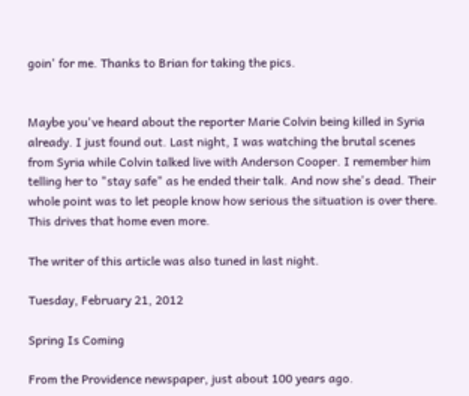goin' for me. Thanks to Brian for taking the pics.


Maybe you've heard about the reporter Marie Colvin being killed in Syria already. I just found out. Last night, I was watching the brutal scenes from Syria while Colvin talked live with Anderson Cooper. I remember him telling her to "stay safe" as he ended their talk. And now she's dead. Their whole point was to let people know how serious the situation is over there. This drives that home even more.

The writer of this article was also tuned in last night.

Tuesday, February 21, 2012

Spring Is Coming

From the Providence newspaper, just about 100 years ago.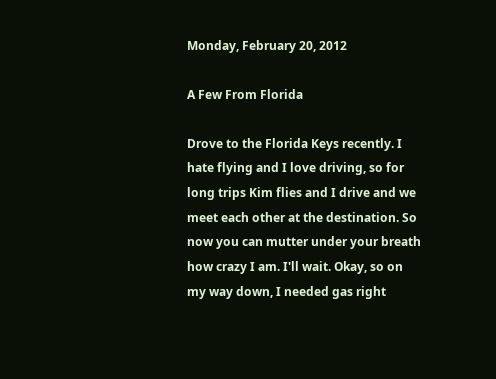Monday, February 20, 2012

A Few From Florida

Drove to the Florida Keys recently. I hate flying and I love driving, so for long trips Kim flies and I drive and we meet each other at the destination. So now you can mutter under your breath how crazy I am. I'll wait. Okay, so on my way down, I needed gas right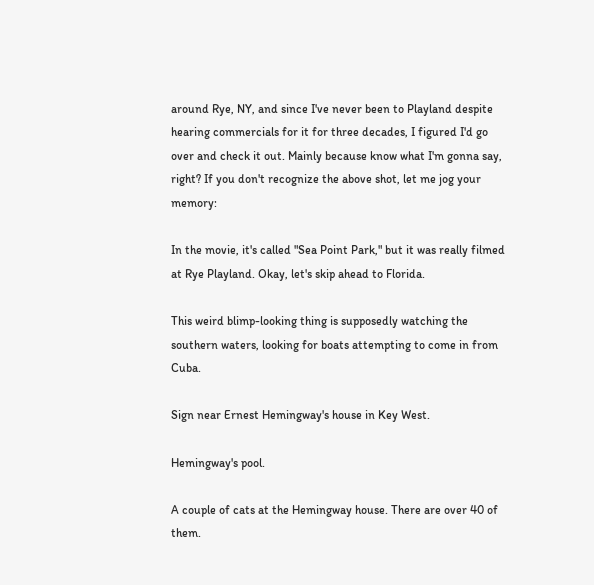around Rye, NY, and since I've never been to Playland despite hearing commercials for it for three decades, I figured I'd go over and check it out. Mainly because know what I'm gonna say, right? If you don't recognize the above shot, let me jog your memory:

In the movie, it's called "Sea Point Park," but it was really filmed at Rye Playland. Okay, let's skip ahead to Florida.

This weird blimp-looking thing is supposedly watching the southern waters, looking for boats attempting to come in from Cuba.

Sign near Ernest Hemingway's house in Key West.

Hemingway's pool.

A couple of cats at the Hemingway house. There are over 40 of them.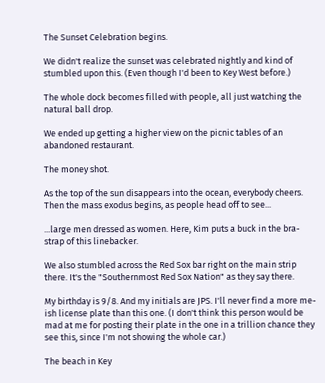The Sunset Celebration begins.

We didn't realize the sunset was celebrated nightly and kind of stumbled upon this. (Even though I'd been to Key West before.)

The whole dock becomes filled with people, all just watching the natural ball drop.

We ended up getting a higher view on the picnic tables of an abandoned restaurant.

The money shot.

As the top of the sun disappears into the ocean, everybody cheers. Then the mass exodus begins, as people head off to see...

...large men dressed as women. Here, Kim puts a buck in the bra-strap of this linebacker.

We also stumbled across the Red Sox bar right on the main strip there. It's the "Southernmost Red Sox Nation" as they say there.

My birthday is 9/8. And my initials are JPS. I'll never find a more me-ish license plate than this one. (I don't think this person would be mad at me for posting their plate in the one in a trillion chance they see this, since I'm not showing the whole car.)

The beach in Key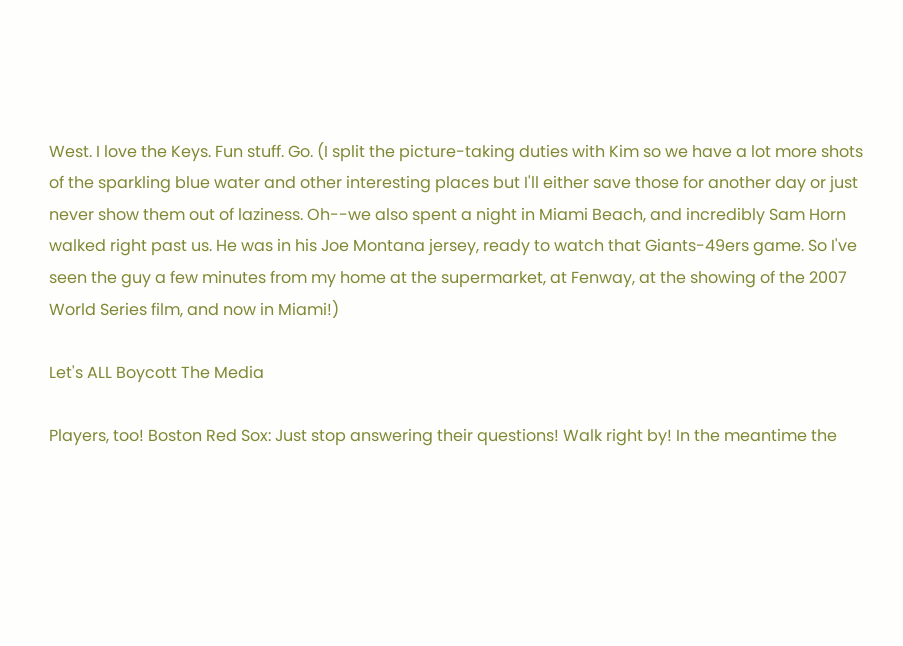West. I love the Keys. Fun stuff. Go. (I split the picture-taking duties with Kim so we have a lot more shots of the sparkling blue water and other interesting places but I'll either save those for another day or just never show them out of laziness. Oh--we also spent a night in Miami Beach, and incredibly Sam Horn walked right past us. He was in his Joe Montana jersey, ready to watch that Giants-49ers game. So I've seen the guy a few minutes from my home at the supermarket, at Fenway, at the showing of the 2007 World Series film, and now in Miami!)

Let's ALL Boycott The Media

Players, too! Boston Red Sox: Just stop answering their questions! Walk right by! In the meantime the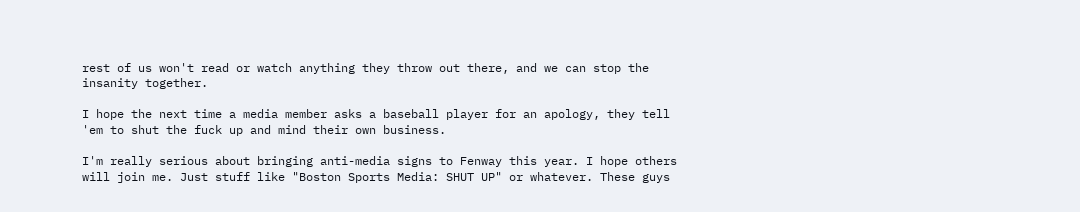rest of us won't read or watch anything they throw out there, and we can stop the insanity together.

I hope the next time a media member asks a baseball player for an apology, they tell 'em to shut the fuck up and mind their own business.

I'm really serious about bringing anti-media signs to Fenway this year. I hope others will join me. Just stuff like "Boston Sports Media: SHUT UP" or whatever. These guys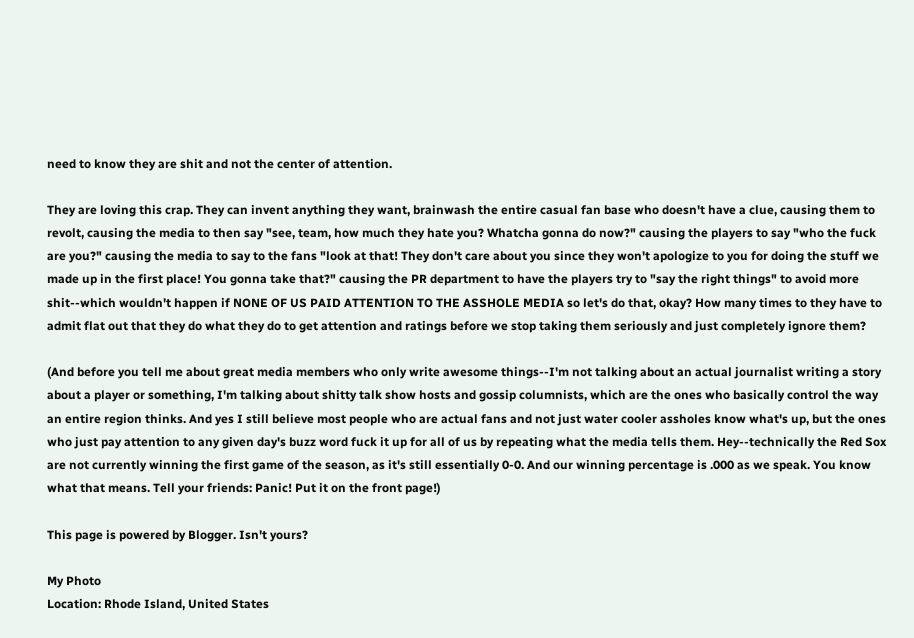need to know they are shit and not the center of attention.

They are loving this crap. They can invent anything they want, brainwash the entire casual fan base who doesn't have a clue, causing them to revolt, causing the media to then say "see, team, how much they hate you? Whatcha gonna do now?" causing the players to say "who the fuck are you?" causing the media to say to the fans "look at that! They don't care about you since they won't apologize to you for doing the stuff we made up in the first place! You gonna take that?" causing the PR department to have the players try to "say the right things" to avoid more shit--which wouldn't happen if NONE OF US PAID ATTENTION TO THE ASSHOLE MEDIA so let's do that, okay? How many times to they have to admit flat out that they do what they do to get attention and ratings before we stop taking them seriously and just completely ignore them?

(And before you tell me about great media members who only write awesome things--I'm not talking about an actual journalist writing a story about a player or something, I'm talking about shitty talk show hosts and gossip columnists, which are the ones who basically control the way an entire region thinks. And yes I still believe most people who are actual fans and not just water cooler assholes know what's up, but the ones who just pay attention to any given day's buzz word fuck it up for all of us by repeating what the media tells them. Hey--technically the Red Sox are not currently winning the first game of the season, as it's still essentially 0-0. And our winning percentage is .000 as we speak. You know what that means. Tell your friends: Panic! Put it on the front page!)

This page is powered by Blogger. Isn't yours?

My Photo
Location: Rhode Island, United States